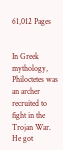61,012 Pages


In Greek mythology, Philoctetes was an archer recruited to fight in the Trojan War. He got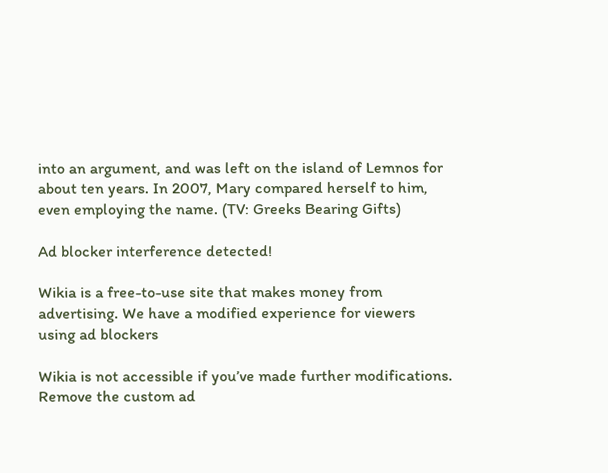into an argument, and was left on the island of Lemnos for about ten years. In 2007, Mary compared herself to him, even employing the name. (TV: Greeks Bearing Gifts)

Ad blocker interference detected!

Wikia is a free-to-use site that makes money from advertising. We have a modified experience for viewers using ad blockers

Wikia is not accessible if you’ve made further modifications. Remove the custom ad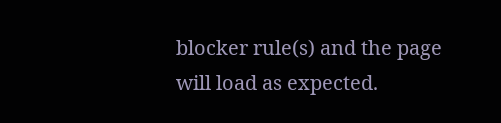blocker rule(s) and the page will load as expected.